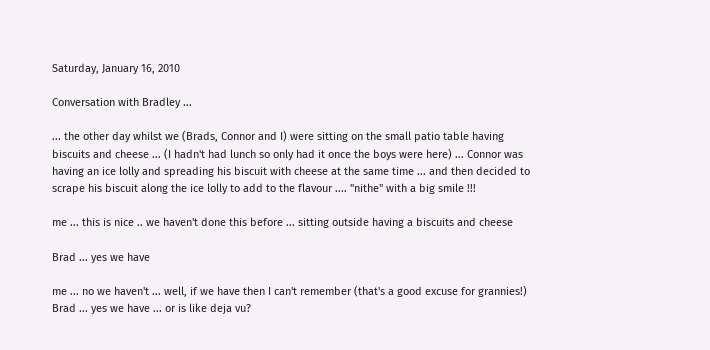Saturday, January 16, 2010

Conversation with Bradley ...

... the other day whilst we (Brads, Connor and I) were sitting on the small patio table having biscuits and cheese ... (I hadn't had lunch so only had it once the boys were here) ... Connor was having an ice lolly and spreading his biscuit with cheese at the same time ... and then decided to scrape his biscuit along the ice lolly to add to the flavour .... "nithe" with a big smile !!!

me ... this is nice .. we haven't done this before ... sitting outside having a biscuits and cheese

Brad ... yes we have

me ... no we haven't ... well, if we have then I can't remember (that's a good excuse for grannies!)
Brad ... yes we have ... or is like deja vu?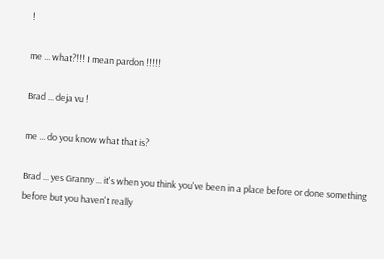!

me ... what?!!! I mean pardon !!!!!

Brad ... deja vu !

me ... do you know what that is?

Brad ... yes Granny ... it's when you think you've been in a place before or done something before but you haven't really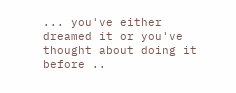... you've either dreamed it or you've thought about doing it before ..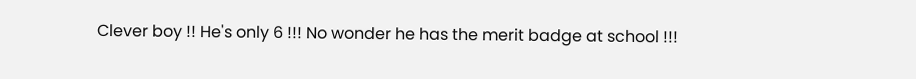Clever boy !! He's only 6 !!! No wonder he has the merit badge at school !!!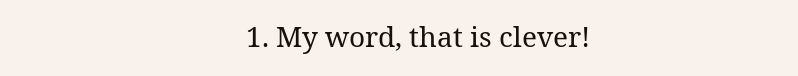1. My word, that is clever!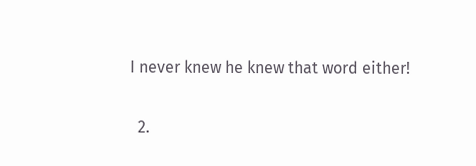I never knew he knew that word either!

  2.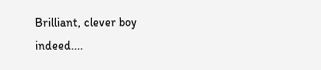Brilliant, clever boy indeed....